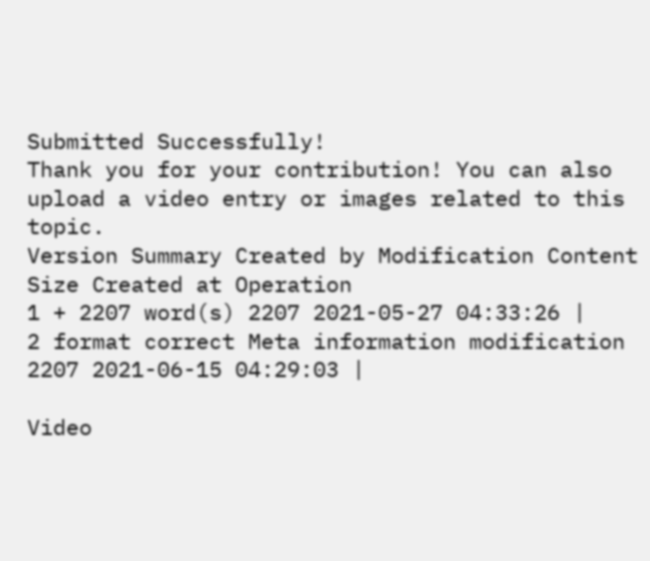Submitted Successfully!
Thank you for your contribution! You can also upload a video entry or images related to this topic.
Version Summary Created by Modification Content Size Created at Operation
1 + 2207 word(s) 2207 2021-05-27 04:33:26 |
2 format correct Meta information modification 2207 2021-06-15 04:29:03 |

Video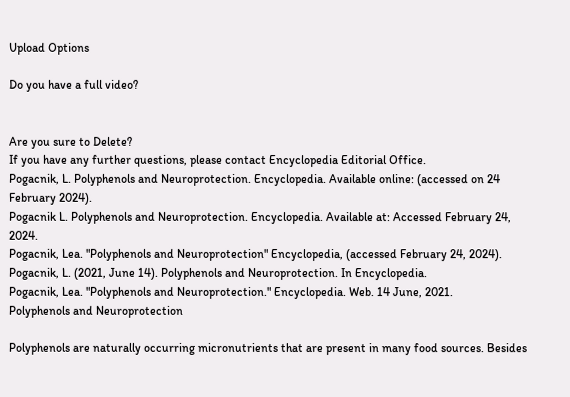Upload Options

Do you have a full video?


Are you sure to Delete?
If you have any further questions, please contact Encyclopedia Editorial Office.
Pogacnik, L. Polyphenols and Neuroprotection. Encyclopedia. Available online: (accessed on 24 February 2024).
Pogacnik L. Polyphenols and Neuroprotection. Encyclopedia. Available at: Accessed February 24, 2024.
Pogacnik, Lea. "Polyphenols and Neuroprotection" Encyclopedia, (accessed February 24, 2024).
Pogacnik, L. (2021, June 14). Polyphenols and Neuroprotection. In Encyclopedia.
Pogacnik, Lea. "Polyphenols and Neuroprotection." Encyclopedia. Web. 14 June, 2021.
Polyphenols and Neuroprotection

Polyphenols are naturally occurring micronutrients that are present in many food sources. Besides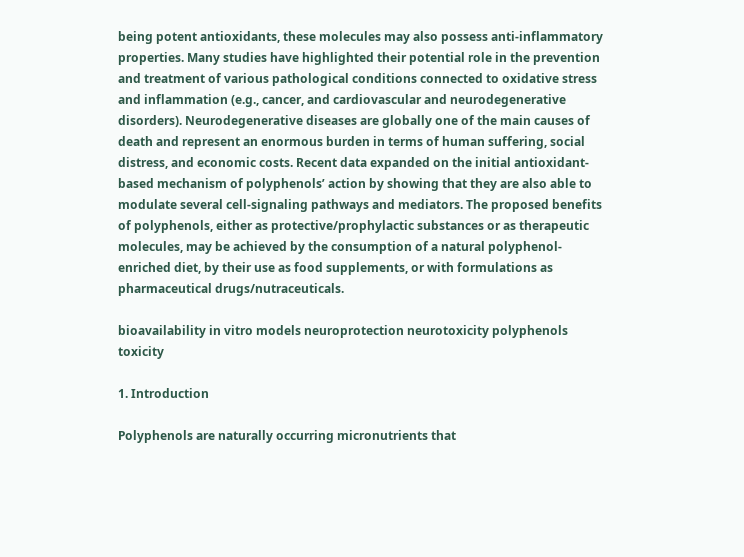being potent antioxidants, these molecules may also possess anti-inflammatory properties. Many studies have highlighted their potential role in the prevention and treatment of various pathological conditions connected to oxidative stress and inflammation (e.g., cancer, and cardiovascular and neurodegenerative disorders). Neurodegenerative diseases are globally one of the main causes of death and represent an enormous burden in terms of human suffering, social distress, and economic costs. Recent data expanded on the initial antioxidant-based mechanism of polyphenols’ action by showing that they are also able to modulate several cell-signaling pathways and mediators. The proposed benefits of polyphenols, either as protective/prophylactic substances or as therapeutic molecules, may be achieved by the consumption of a natural polyphenol-enriched diet, by their use as food supplements, or with formulations as pharmaceutical drugs/nutraceuticals.

bioavailability in vitro models neuroprotection neurotoxicity polyphenols toxicity

1. Introduction

Polyphenols are naturally occurring micronutrients that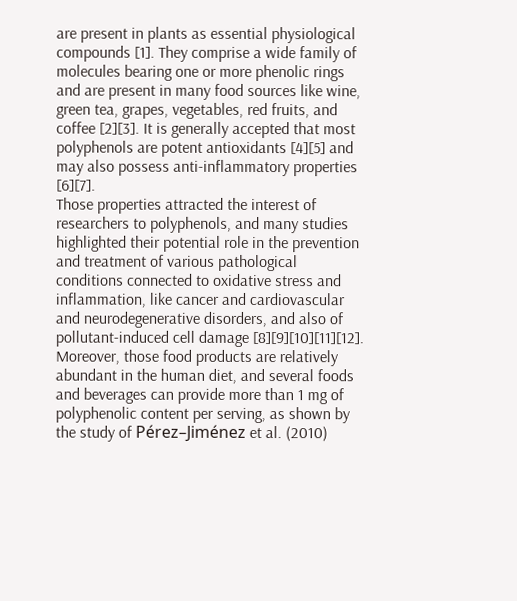are present in plants as essential physiological compounds [1]. They comprise a wide family of molecules bearing one or more phenolic rings and are present in many food sources like wine, green tea, grapes, vegetables, red fruits, and coffee [2][3]. It is generally accepted that most polyphenols are potent antioxidants [4][5] and may also possess anti-inflammatory properties [6][7].
Those properties attracted the interest of researchers to polyphenols, and many studies highlighted their potential role in the prevention and treatment of various pathological conditions connected to oxidative stress and inflammation, like cancer and cardiovascular and neurodegenerative disorders, and also of pollutant-induced cell damage [8][9][10][11][12]. Moreover, those food products are relatively abundant in the human diet, and several foods and beverages can provide more than 1 mg of polyphenolic content per serving, as shown by the study of Pérez–Jiménez et al. (2010)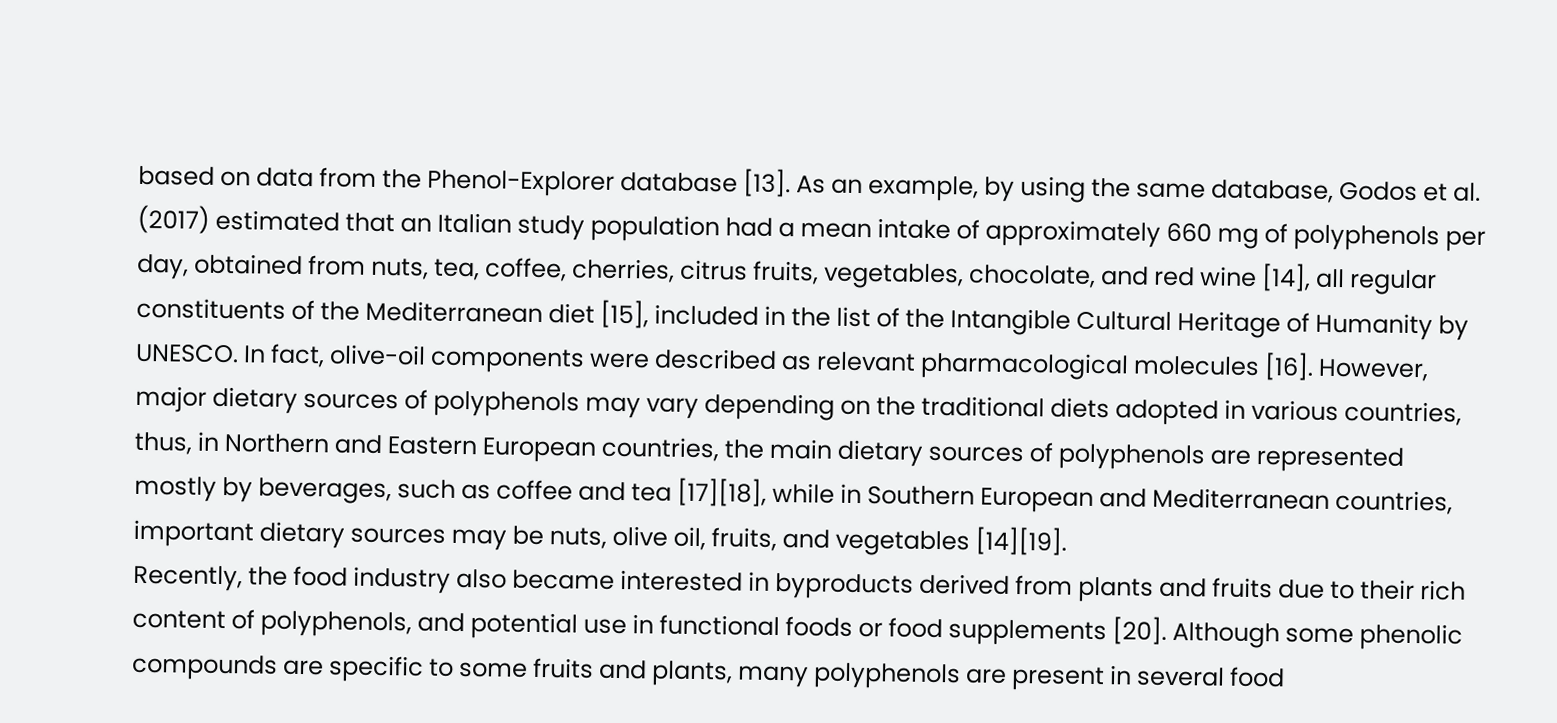based on data from the Phenol-Explorer database [13]. As an example, by using the same database, Godos et al. (2017) estimated that an Italian study population had a mean intake of approximately 660 mg of polyphenols per day, obtained from nuts, tea, coffee, cherries, citrus fruits, vegetables, chocolate, and red wine [14], all regular constituents of the Mediterranean diet [15], included in the list of the Intangible Cultural Heritage of Humanity by UNESCO. In fact, olive-oil components were described as relevant pharmacological molecules [16]. However, major dietary sources of polyphenols may vary depending on the traditional diets adopted in various countries, thus, in Northern and Eastern European countries, the main dietary sources of polyphenols are represented mostly by beverages, such as coffee and tea [17][18], while in Southern European and Mediterranean countries, important dietary sources may be nuts, olive oil, fruits, and vegetables [14][19].
Recently, the food industry also became interested in byproducts derived from plants and fruits due to their rich content of polyphenols, and potential use in functional foods or food supplements [20]. Although some phenolic compounds are specific to some fruits and plants, many polyphenols are present in several food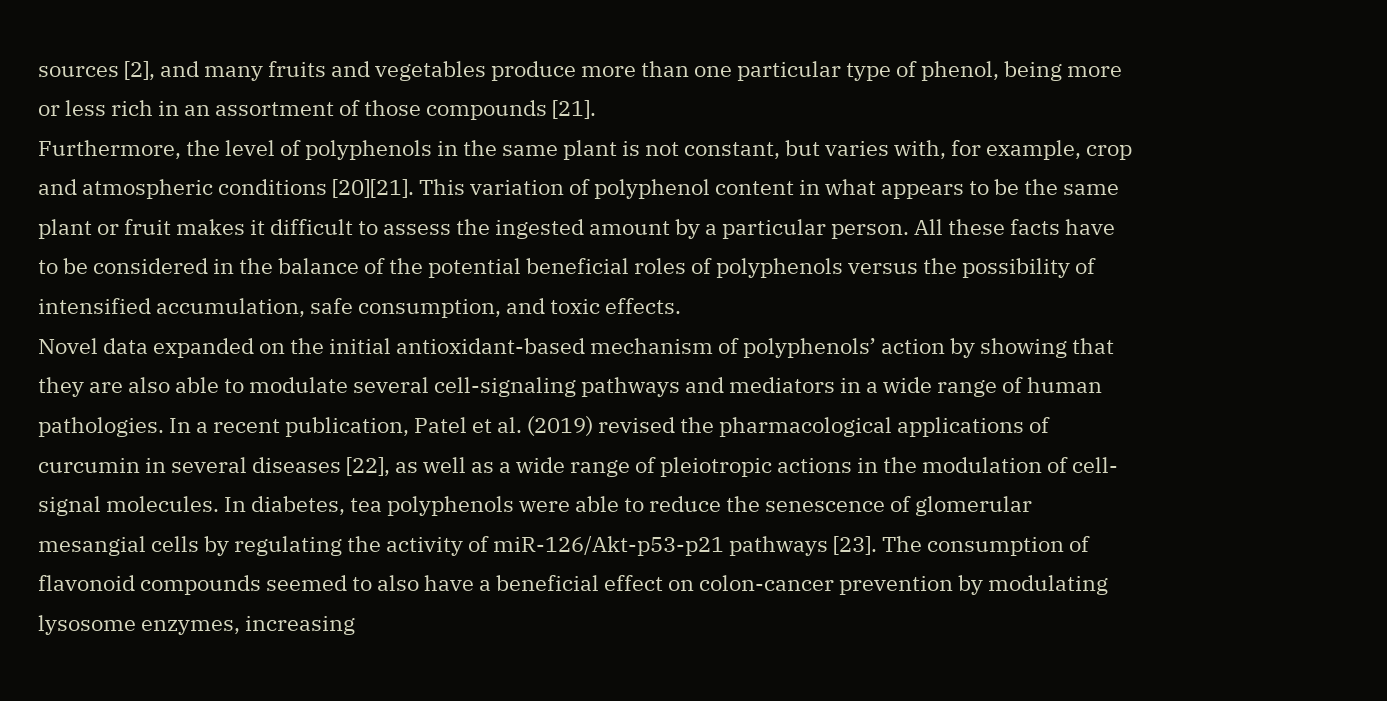sources [2], and many fruits and vegetables produce more than one particular type of phenol, being more or less rich in an assortment of those compounds [21].
Furthermore, the level of polyphenols in the same plant is not constant, but varies with, for example, crop and atmospheric conditions [20][21]. This variation of polyphenol content in what appears to be the same plant or fruit makes it difficult to assess the ingested amount by a particular person. All these facts have to be considered in the balance of the potential beneficial roles of polyphenols versus the possibility of intensified accumulation, safe consumption, and toxic effects.
Novel data expanded on the initial antioxidant-based mechanism of polyphenols’ action by showing that they are also able to modulate several cell-signaling pathways and mediators in a wide range of human pathologies. In a recent publication, Patel et al. (2019) revised the pharmacological applications of curcumin in several diseases [22], as well as a wide range of pleiotropic actions in the modulation of cell-signal molecules. In diabetes, tea polyphenols were able to reduce the senescence of glomerular mesangial cells by regulating the activity of miR-126/Akt-p53-p21 pathways [23]. The consumption of flavonoid compounds seemed to also have a beneficial effect on colon-cancer prevention by modulating lysosome enzymes, increasing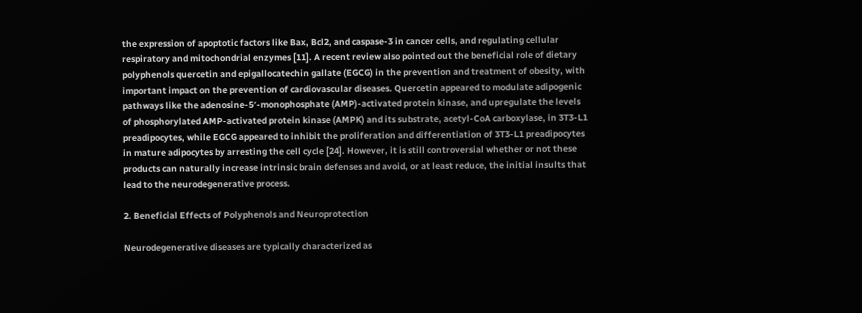the expression of apoptotic factors like Bax, Bcl2, and caspase-3 in cancer cells, and regulating cellular respiratory and mitochondrial enzymes [11]. A recent review also pointed out the beneficial role of dietary polyphenols quercetin and epigallocatechin gallate (EGCG) in the prevention and treatment of obesity, with important impact on the prevention of cardiovascular diseases. Quercetin appeared to modulate adipogenic pathways like the adenosine-5′-monophosphate (AMP)-activated protein kinase, and upregulate the levels of phosphorylated AMP-activated protein kinase (AMPK) and its substrate, acetyl-CoA carboxylase, in 3T3-L1 preadipocytes, while EGCG appeared to inhibit the proliferation and differentiation of 3T3-L1 preadipocytes in mature adipocytes by arresting the cell cycle [24]. However, it is still controversial whether or not these products can naturally increase intrinsic brain defenses and avoid, or at least reduce, the initial insults that lead to the neurodegenerative process.

2. Beneficial Effects of Polyphenols and Neuroprotection

Neurodegenerative diseases are typically characterized as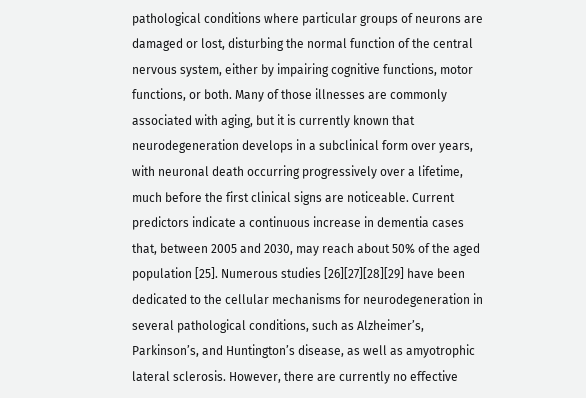pathological conditions where particular groups of neurons are damaged or lost, disturbing the normal function of the central nervous system, either by impairing cognitive functions, motor functions, or both. Many of those illnesses are commonly associated with aging, but it is currently known that neurodegeneration develops in a subclinical form over years, with neuronal death occurring progressively over a lifetime, much before the first clinical signs are noticeable. Current predictors indicate a continuous increase in dementia cases that, between 2005 and 2030, may reach about 50% of the aged population [25]. Numerous studies [26][27][28][29] have been dedicated to the cellular mechanisms for neurodegeneration in several pathological conditions, such as Alzheimer’s, Parkinson’s, and Huntington’s disease, as well as amyotrophic lateral sclerosis. However, there are currently no effective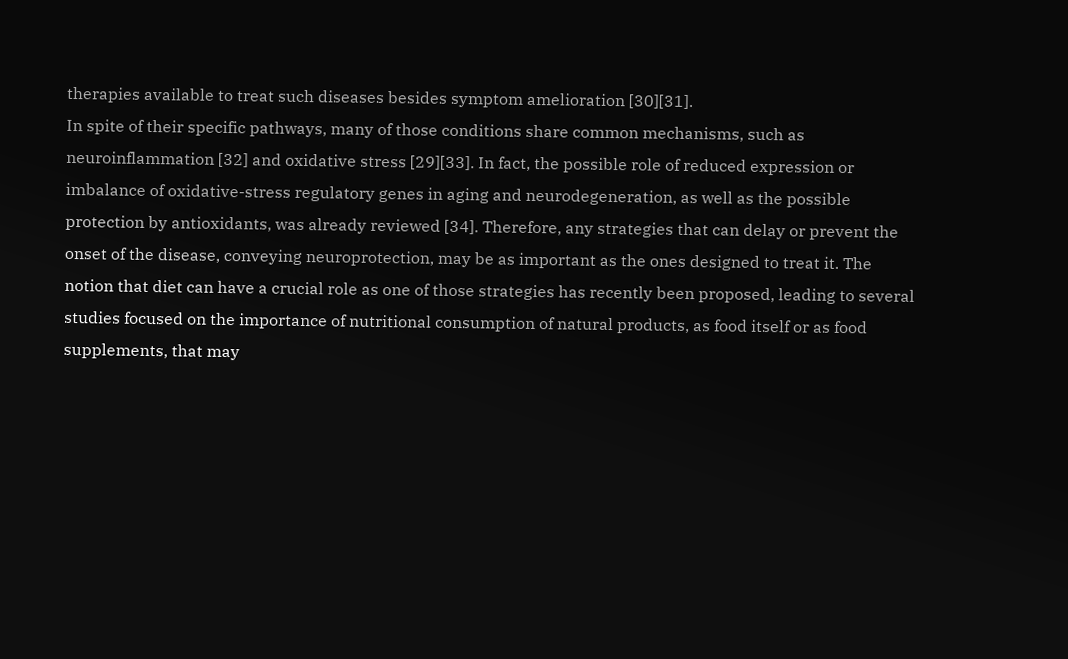therapies available to treat such diseases besides symptom amelioration [30][31].
In spite of their specific pathways, many of those conditions share common mechanisms, such as neuroinflammation [32] and oxidative stress [29][33]. In fact, the possible role of reduced expression or imbalance of oxidative-stress regulatory genes in aging and neurodegeneration, as well as the possible protection by antioxidants, was already reviewed [34]. Therefore, any strategies that can delay or prevent the onset of the disease, conveying neuroprotection, may be as important as the ones designed to treat it. The notion that diet can have a crucial role as one of those strategies has recently been proposed, leading to several studies focused on the importance of nutritional consumption of natural products, as food itself or as food supplements, that may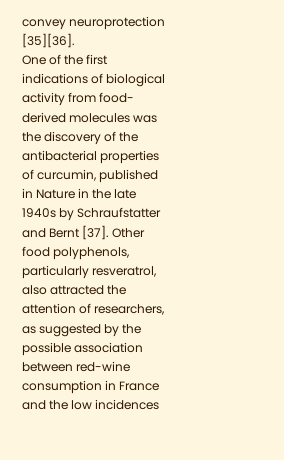convey neuroprotection [35][36].
One of the first indications of biological activity from food-derived molecules was the discovery of the antibacterial properties of curcumin, published in Nature in the late 1940s by Schraufstatter and Bernt [37]. Other food polyphenols, particularly resveratrol, also attracted the attention of researchers, as suggested by the possible association between red-wine consumption in France and the low incidences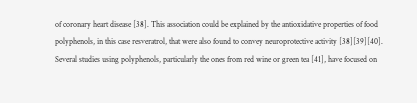of coronary heart disease [38]. This association could be explained by the antioxidative properties of food polyphenols, in this case resveratrol, that were also found to convey neuroprotective activity [38][39][40].
Several studies using polyphenols, particularly the ones from red wine or green tea [41], have focused on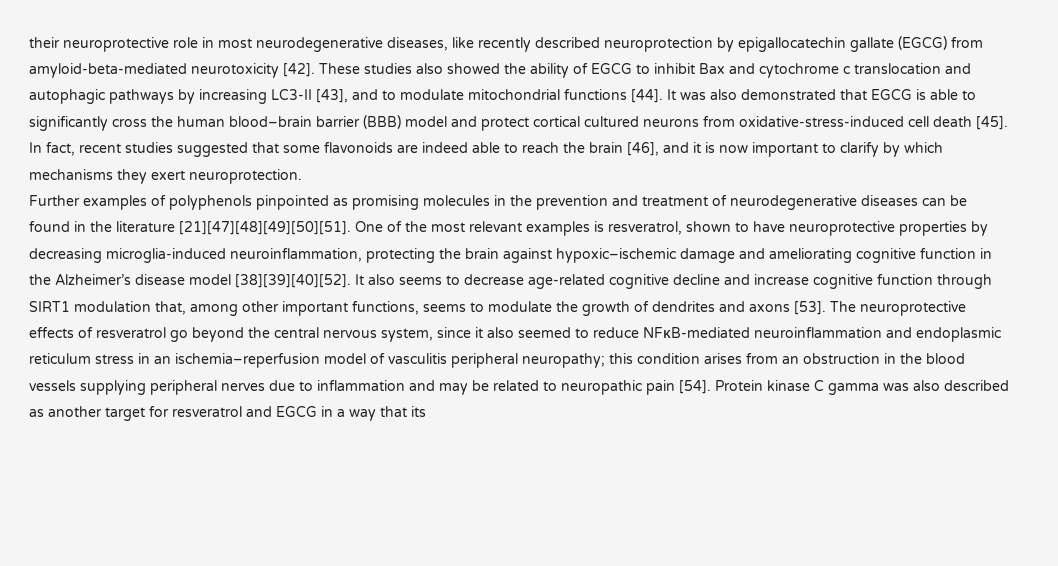their neuroprotective role in most neurodegenerative diseases, like recently described neuroprotection by epigallocatechin gallate (EGCG) from amyloid-beta-mediated neurotoxicity [42]. These studies also showed the ability of EGCG to inhibit Bax and cytochrome c translocation and autophagic pathways by increasing LC3-II [43], and to modulate mitochondrial functions [44]. It was also demonstrated that EGCG is able to significantly cross the human blood–brain barrier (BBB) model and protect cortical cultured neurons from oxidative-stress-induced cell death [45]. In fact, recent studies suggested that some flavonoids are indeed able to reach the brain [46], and it is now important to clarify by which mechanisms they exert neuroprotection.
Further examples of polyphenols pinpointed as promising molecules in the prevention and treatment of neurodegenerative diseases can be found in the literature [21][47][48][49][50][51]. One of the most relevant examples is resveratrol, shown to have neuroprotective properties by decreasing microglia-induced neuroinflammation, protecting the brain against hypoxic–ischemic damage and ameliorating cognitive function in the Alzheimer’s disease model [38][39][40][52]. It also seems to decrease age-related cognitive decline and increase cognitive function through SIRT1 modulation that, among other important functions, seems to modulate the growth of dendrites and axons [53]. The neuroprotective effects of resveratrol go beyond the central nervous system, since it also seemed to reduce NFκB-mediated neuroinflammation and endoplasmic reticulum stress in an ischemia–reperfusion model of vasculitis peripheral neuropathy; this condition arises from an obstruction in the blood vessels supplying peripheral nerves due to inflammation and may be related to neuropathic pain [54]. Protein kinase C gamma was also described as another target for resveratrol and EGCG in a way that its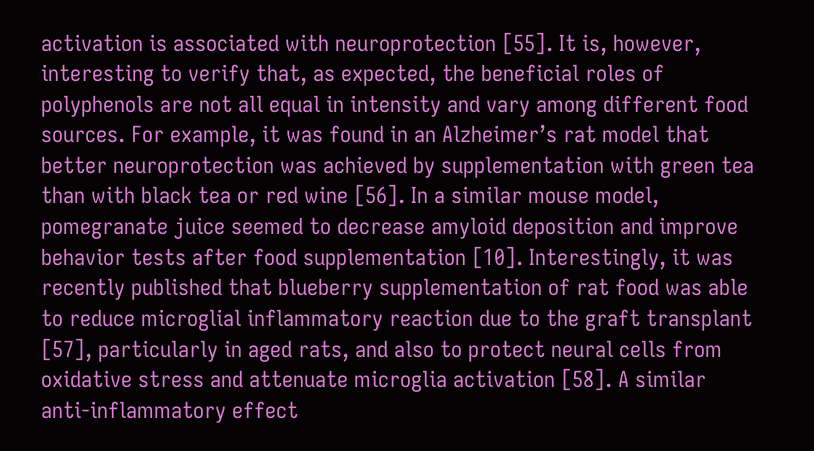activation is associated with neuroprotection [55]. It is, however, interesting to verify that, as expected, the beneficial roles of polyphenols are not all equal in intensity and vary among different food sources. For example, it was found in an Alzheimer’s rat model that better neuroprotection was achieved by supplementation with green tea than with black tea or red wine [56]. In a similar mouse model, pomegranate juice seemed to decrease amyloid deposition and improve behavior tests after food supplementation [10]. Interestingly, it was recently published that blueberry supplementation of rat food was able to reduce microglial inflammatory reaction due to the graft transplant [57], particularly in aged rats, and also to protect neural cells from oxidative stress and attenuate microglia activation [58]. A similar anti-inflammatory effect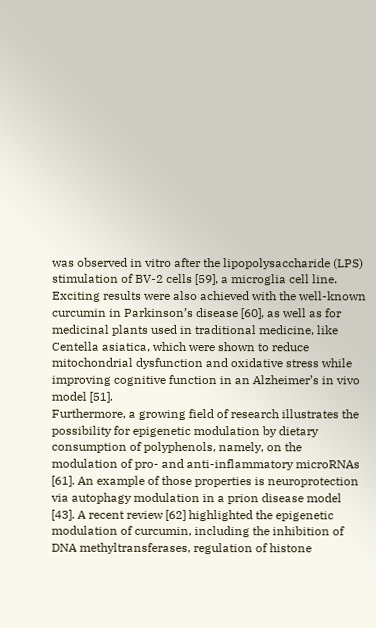was observed in vitro after the lipopolysaccharide (LPS) stimulation of BV-2 cells [59], a microglia cell line. Exciting results were also achieved with the well-known curcumin in Parkinson’s disease [60], as well as for medicinal plants used in traditional medicine, like Centella asiatica, which were shown to reduce mitochondrial dysfunction and oxidative stress while improving cognitive function in an Alzheimer’s in vivo model [51].
Furthermore, a growing field of research illustrates the possibility for epigenetic modulation by dietary consumption of polyphenols, namely, on the modulation of pro- and anti-inflammatory microRNAs [61]. An example of those properties is neuroprotection via autophagy modulation in a prion disease model [43]. A recent review [62] highlighted the epigenetic modulation of curcumin, including the inhibition of DNA methyltransferases, regulation of histone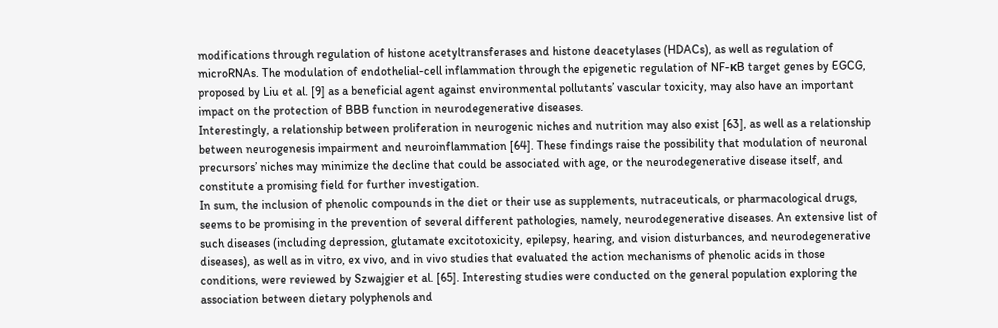modifications through regulation of histone acetyltransferases and histone deacetylases (HDACs), as well as regulation of microRNAs. The modulation of endothelial-cell inflammation through the epigenetic regulation of NF-κB target genes by EGCG, proposed by Liu et al. [9] as a beneficial agent against environmental pollutants’ vascular toxicity, may also have an important impact on the protection of BBB function in neurodegenerative diseases.
Interestingly, a relationship between proliferation in neurogenic niches and nutrition may also exist [63], as well as a relationship between neurogenesis impairment and neuroinflammation [64]. These findings raise the possibility that modulation of neuronal precursors’ niches may minimize the decline that could be associated with age, or the neurodegenerative disease itself, and constitute a promising field for further investigation.
In sum, the inclusion of phenolic compounds in the diet or their use as supplements, nutraceuticals, or pharmacological drugs, seems to be promising in the prevention of several different pathologies, namely, neurodegenerative diseases. An extensive list of such diseases (including depression, glutamate excitotoxicity, epilepsy, hearing, and vision disturbances, and neurodegenerative diseases), as well as in vitro, ex vivo, and in vivo studies that evaluated the action mechanisms of phenolic acids in those conditions, were reviewed by Szwajgier et al. [65]. Interesting studies were conducted on the general population exploring the association between dietary polyphenols and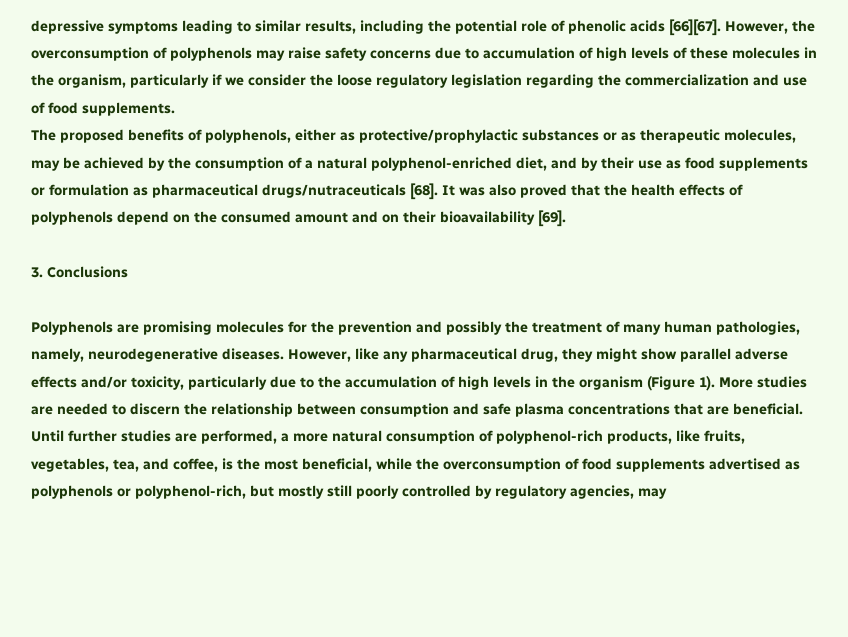depressive symptoms leading to similar results, including the potential role of phenolic acids [66][67]. However, the overconsumption of polyphenols may raise safety concerns due to accumulation of high levels of these molecules in the organism, particularly if we consider the loose regulatory legislation regarding the commercialization and use of food supplements.
The proposed benefits of polyphenols, either as protective/prophylactic substances or as therapeutic molecules, may be achieved by the consumption of a natural polyphenol-enriched diet, and by their use as food supplements or formulation as pharmaceutical drugs/nutraceuticals [68]. It was also proved that the health effects of polyphenols depend on the consumed amount and on their bioavailability [69].

3. Conclusions

Polyphenols are promising molecules for the prevention and possibly the treatment of many human pathologies, namely, neurodegenerative diseases. However, like any pharmaceutical drug, they might show parallel adverse effects and/or toxicity, particularly due to the accumulation of high levels in the organism (Figure 1). More studies are needed to discern the relationship between consumption and safe plasma concentrations that are beneficial. Until further studies are performed, a more natural consumption of polyphenol-rich products, like fruits, vegetables, tea, and coffee, is the most beneficial, while the overconsumption of food supplements advertised as polyphenols or polyphenol-rich, but mostly still poorly controlled by regulatory agencies, may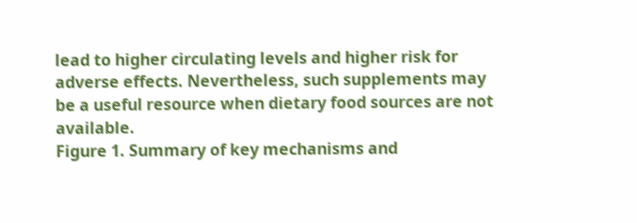lead to higher circulating levels and higher risk for adverse effects. Nevertheless, such supplements may be a useful resource when dietary food sources are not available.
Figure 1. Summary of key mechanisms and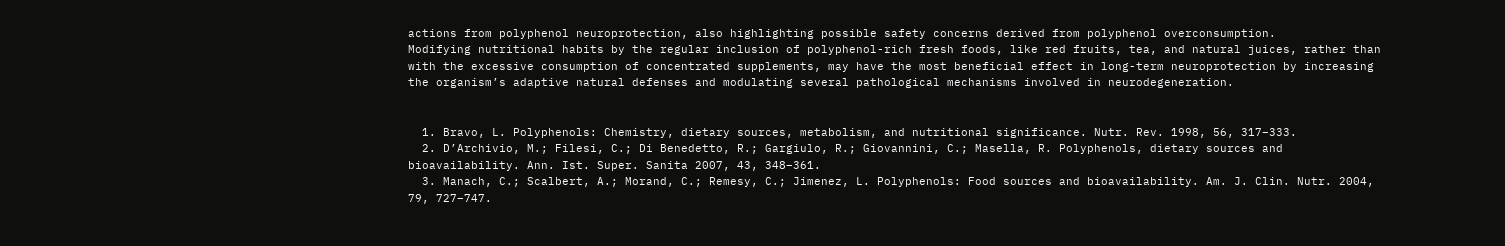actions from polyphenol neuroprotection, also highlighting possible safety concerns derived from polyphenol overconsumption.
Modifying nutritional habits by the regular inclusion of polyphenol-rich fresh foods, like red fruits, tea, and natural juices, rather than with the excessive consumption of concentrated supplements, may have the most beneficial effect in long-term neuroprotection by increasing the organism’s adaptive natural defenses and modulating several pathological mechanisms involved in neurodegeneration.


  1. Bravo, L. Polyphenols: Chemistry, dietary sources, metabolism, and nutritional significance. Nutr. Rev. 1998, 56, 317–333.
  2. D’Archivio, M.; Filesi, C.; Di Benedetto, R.; Gargiulo, R.; Giovannini, C.; Masella, R. Polyphenols, dietary sources and bioavailability. Ann. Ist. Super. Sanita 2007, 43, 348–361.
  3. Manach, C.; Scalbert, A.; Morand, C.; Remesy, C.; Jimenez, L. Polyphenols: Food sources and bioavailability. Am. J. Clin. Nutr. 2004, 79, 727–747.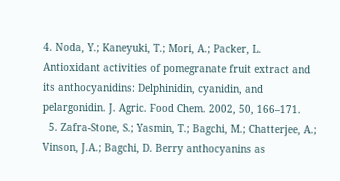4. Noda, Y.; Kaneyuki, T.; Mori, A.; Packer, L. Antioxidant activities of pomegranate fruit extract and its anthocyanidins: Delphinidin, cyanidin, and pelargonidin. J. Agric. Food Chem. 2002, 50, 166–171.
  5. Zafra-Stone, S.; Yasmin, T.; Bagchi, M.; Chatterjee, A.; Vinson, J.A.; Bagchi, D. Berry anthocyanins as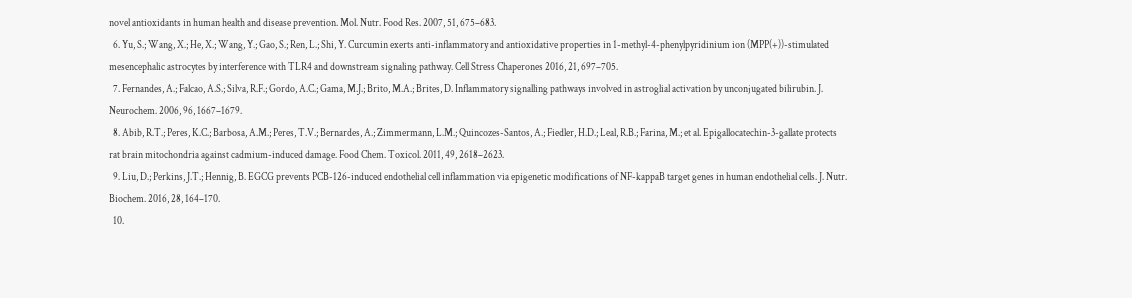novel antioxidants in human health and disease prevention. Mol. Nutr. Food Res. 2007, 51, 675–683.
  6. Yu, S.; Wang, X.; He, X.; Wang, Y.; Gao, S.; Ren, L.; Shi, Y. Curcumin exerts anti-inflammatory and antioxidative properties in 1-methyl-4-phenylpyridinium ion (MPP(+))-stimulated mesencephalic astrocytes by interference with TLR4 and downstream signaling pathway. Cell Stress Chaperones 2016, 21, 697–705.
  7. Fernandes, A.; Falcao, A.S.; Silva, R.F.; Gordo, A.C.; Gama, M.J.; Brito, M.A.; Brites, D. Inflammatory signalling pathways involved in astroglial activation by unconjugated bilirubin. J. Neurochem. 2006, 96, 1667–1679.
  8. Abib, R.T.; Peres, K.C.; Barbosa, A.M.; Peres, T.V.; Bernardes, A.; Zimmermann, L.M.; Quincozes-Santos, A.; Fiedler, H.D.; Leal, R.B.; Farina, M.; et al. Epigallocatechin-3-gallate protects rat brain mitochondria against cadmium-induced damage. Food Chem. Toxicol. 2011, 49, 2618–2623.
  9. Liu, D.; Perkins, J.T.; Hennig, B. EGCG prevents PCB-126-induced endothelial cell inflammation via epigenetic modifications of NF-kappaB target genes in human endothelial cells. J. Nutr. Biochem. 2016, 28, 164–170.
  10.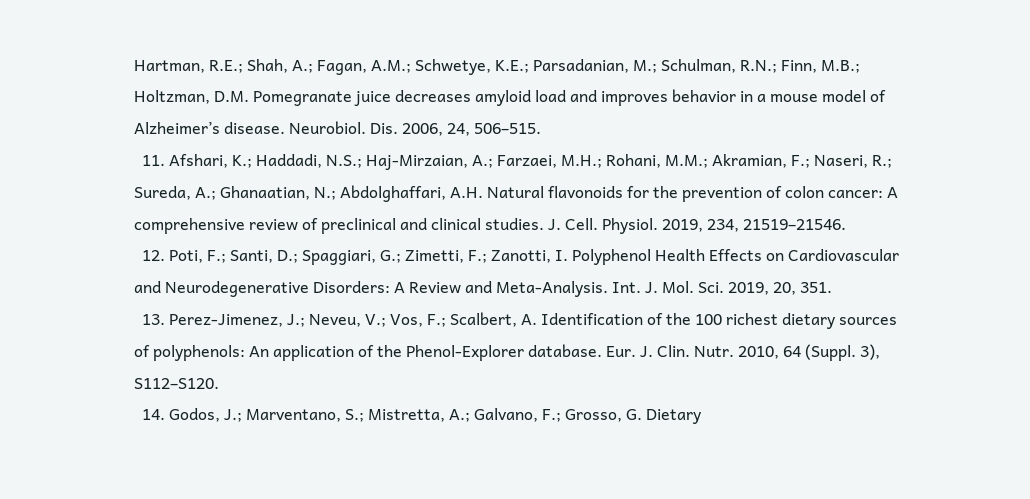Hartman, R.E.; Shah, A.; Fagan, A.M.; Schwetye, K.E.; Parsadanian, M.; Schulman, R.N.; Finn, M.B.; Holtzman, D.M. Pomegranate juice decreases amyloid load and improves behavior in a mouse model of Alzheimer’s disease. Neurobiol. Dis. 2006, 24, 506–515.
  11. Afshari, K.; Haddadi, N.S.; Haj-Mirzaian, A.; Farzaei, M.H.; Rohani, M.M.; Akramian, F.; Naseri, R.; Sureda, A.; Ghanaatian, N.; Abdolghaffari, A.H. Natural flavonoids for the prevention of colon cancer: A comprehensive review of preclinical and clinical studies. J. Cell. Physiol. 2019, 234, 21519–21546.
  12. Poti, F.; Santi, D.; Spaggiari, G.; Zimetti, F.; Zanotti, I. Polyphenol Health Effects on Cardiovascular and Neurodegenerative Disorders: A Review and Meta-Analysis. Int. J. Mol. Sci. 2019, 20, 351.
  13. Perez-Jimenez, J.; Neveu, V.; Vos, F.; Scalbert, A. Identification of the 100 richest dietary sources of polyphenols: An application of the Phenol-Explorer database. Eur. J. Clin. Nutr. 2010, 64 (Suppl. 3), S112–S120.
  14. Godos, J.; Marventano, S.; Mistretta, A.; Galvano, F.; Grosso, G. Dietary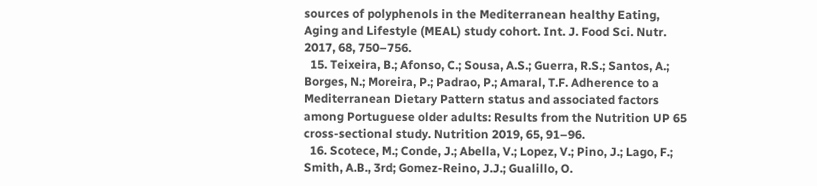sources of polyphenols in the Mediterranean healthy Eating, Aging and Lifestyle (MEAL) study cohort. Int. J. Food Sci. Nutr. 2017, 68, 750–756.
  15. Teixeira, B.; Afonso, C.; Sousa, A.S.; Guerra, R.S.; Santos, A.; Borges, N.; Moreira, P.; Padrao, P.; Amaral, T.F. Adherence to a Mediterranean Dietary Pattern status and associated factors among Portuguese older adults: Results from the Nutrition UP 65 cross-sectional study. Nutrition 2019, 65, 91–96.
  16. Scotece, M.; Conde, J.; Abella, V.; Lopez, V.; Pino, J.; Lago, F.; Smith, A.B., 3rd; Gomez-Reino, J.J.; Gualillo, O.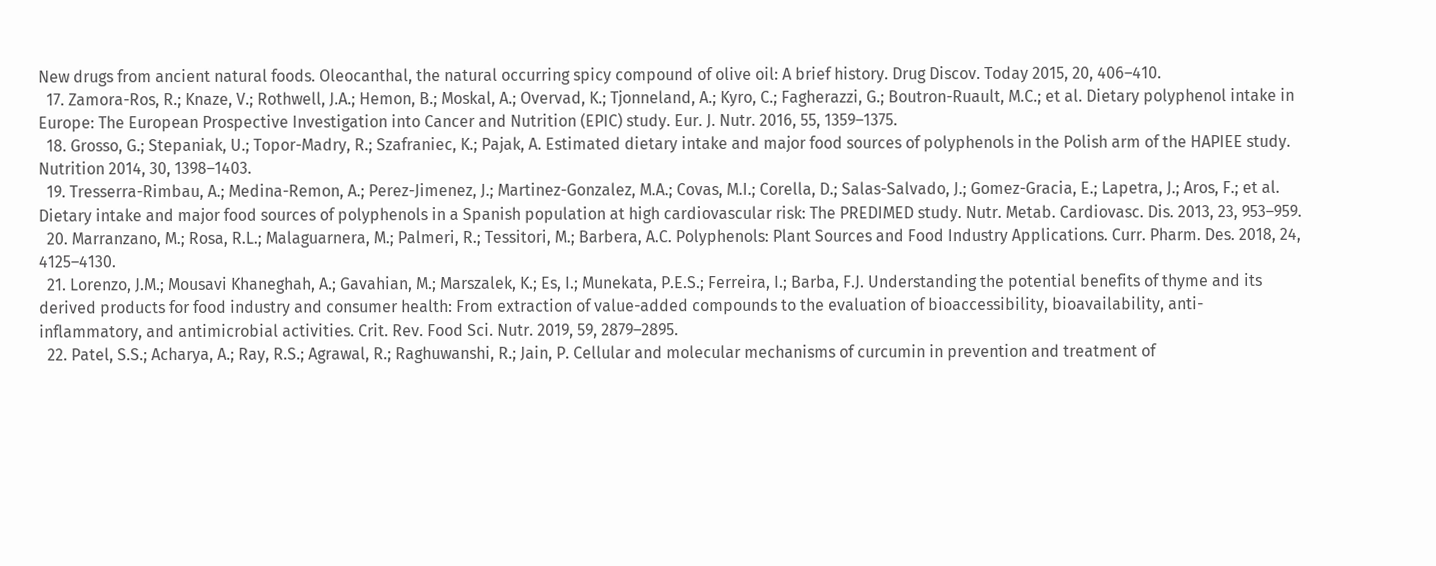New drugs from ancient natural foods. Oleocanthal, the natural occurring spicy compound of olive oil: A brief history. Drug Discov. Today 2015, 20, 406–410.
  17. Zamora-Ros, R.; Knaze, V.; Rothwell, J.A.; Hemon, B.; Moskal, A.; Overvad, K.; Tjonneland, A.; Kyro, C.; Fagherazzi, G.; Boutron-Ruault, M.C.; et al. Dietary polyphenol intake in Europe: The European Prospective Investigation into Cancer and Nutrition (EPIC) study. Eur. J. Nutr. 2016, 55, 1359–1375.
  18. Grosso, G.; Stepaniak, U.; Topor-Madry, R.; Szafraniec, K.; Pajak, A. Estimated dietary intake and major food sources of polyphenols in the Polish arm of the HAPIEE study. Nutrition 2014, 30, 1398–1403.
  19. Tresserra-Rimbau, A.; Medina-Remon, A.; Perez-Jimenez, J.; Martinez-Gonzalez, M.A.; Covas, M.I.; Corella, D.; Salas-Salvado, J.; Gomez-Gracia, E.; Lapetra, J.; Aros, F.; et al. Dietary intake and major food sources of polyphenols in a Spanish population at high cardiovascular risk: The PREDIMED study. Nutr. Metab. Cardiovasc. Dis. 2013, 23, 953–959.
  20. Marranzano, M.; Rosa, R.L.; Malaguarnera, M.; Palmeri, R.; Tessitori, M.; Barbera, A.C. Polyphenols: Plant Sources and Food Industry Applications. Curr. Pharm. Des. 2018, 24, 4125–4130.
  21. Lorenzo, J.M.; Mousavi Khaneghah, A.; Gavahian, M.; Marszalek, K.; Es, I.; Munekata, P.E.S.; Ferreira, I.; Barba, F.J. Understanding the potential benefits of thyme and its derived products for food industry and consumer health: From extraction of value-added compounds to the evaluation of bioaccessibility, bioavailability, anti-inflammatory, and antimicrobial activities. Crit. Rev. Food Sci. Nutr. 2019, 59, 2879–2895.
  22. Patel, S.S.; Acharya, A.; Ray, R.S.; Agrawal, R.; Raghuwanshi, R.; Jain, P. Cellular and molecular mechanisms of curcumin in prevention and treatment of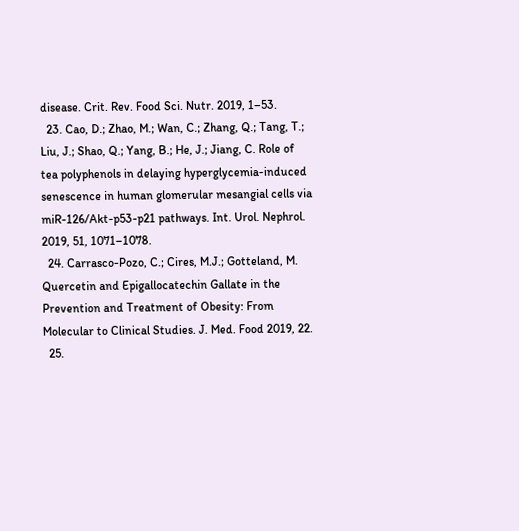disease. Crit. Rev. Food Sci. Nutr. 2019, 1–53.
  23. Cao, D.; Zhao, M.; Wan, C.; Zhang, Q.; Tang, T.; Liu, J.; Shao, Q.; Yang, B.; He, J.; Jiang, C. Role of tea polyphenols in delaying hyperglycemia-induced senescence in human glomerular mesangial cells via miR-126/Akt-p53-p21 pathways. Int. Urol. Nephrol. 2019, 51, 1071–1078.
  24. Carrasco-Pozo, C.; Cires, M.J.; Gotteland, M. Quercetin and Epigallocatechin Gallate in the Prevention and Treatment of Obesity: From Molecular to Clinical Studies. J. Med. Food 2019, 22.
  25.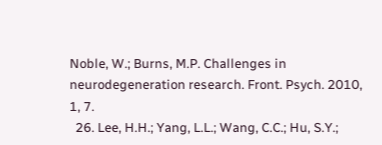Noble, W.; Burns, M.P. Challenges in neurodegeneration research. Front. Psych. 2010, 1, 7.
  26. Lee, H.H.; Yang, L.L.; Wang, C.C.; Hu, S.Y.;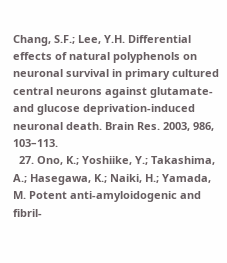Chang, S.F.; Lee, Y.H. Differential effects of natural polyphenols on neuronal survival in primary cultured central neurons against glutamate- and glucose deprivation-induced neuronal death. Brain Res. 2003, 986, 103–113.
  27. Ono, K.; Yoshiike, Y.; Takashima, A.; Hasegawa, K.; Naiki, H.; Yamada, M. Potent anti-amyloidogenic and fibril-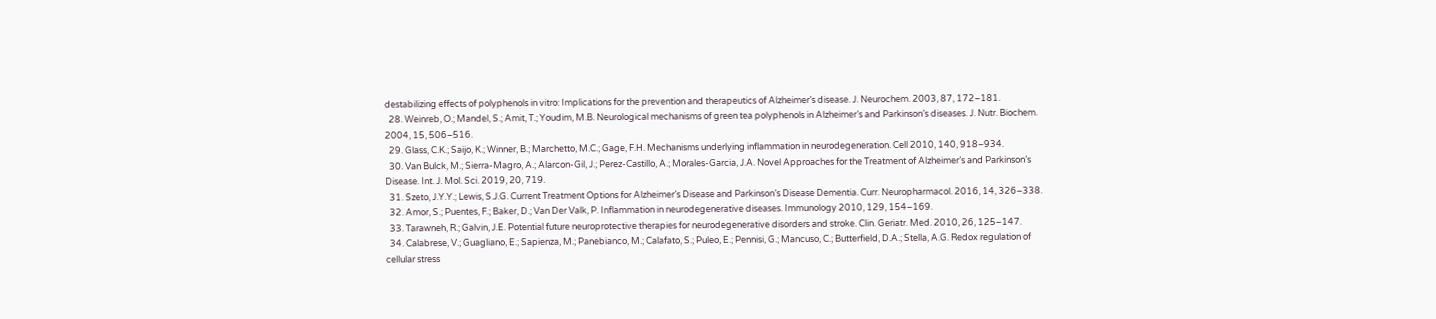destabilizing effects of polyphenols in vitro: Implications for the prevention and therapeutics of Alzheimer’s disease. J. Neurochem. 2003, 87, 172–181.
  28. Weinreb, O.; Mandel, S.; Amit, T.; Youdim, M.B. Neurological mechanisms of green tea polyphenols in Alzheimer’s and Parkinson’s diseases. J. Nutr. Biochem. 2004, 15, 506–516.
  29. Glass, C.K.; Saijo, K.; Winner, B.; Marchetto, M.C.; Gage, F.H. Mechanisms underlying inflammation in neurodegeneration. Cell 2010, 140, 918–934.
  30. Van Bulck, M.; Sierra-Magro, A.; Alarcon-Gil, J.; Perez-Castillo, A.; Morales-Garcia, J.A. Novel Approaches for the Treatment of Alzheimer’s and Parkinson’s Disease. Int. J. Mol. Sci. 2019, 20, 719.
  31. Szeto, J.Y.Y.; Lewis, S.J.G. Current Treatment Options for Alzheimer’s Disease and Parkinson’s Disease Dementia. Curr. Neuropharmacol. 2016, 14, 326–338.
  32. Amor, S.; Puentes, F.; Baker, D.; Van Der Valk, P. Inflammation in neurodegenerative diseases. Immunology 2010, 129, 154–169.
  33. Tarawneh, R.; Galvin, J.E. Potential future neuroprotective therapies for neurodegenerative disorders and stroke. Clin. Geriatr. Med. 2010, 26, 125–147.
  34. Calabrese, V.; Guagliano, E.; Sapienza, M.; Panebianco, M.; Calafato, S.; Puleo, E.; Pennisi, G.; Mancuso, C.; Butterfield, D.A.; Stella, A.G. Redox regulation of cellular stress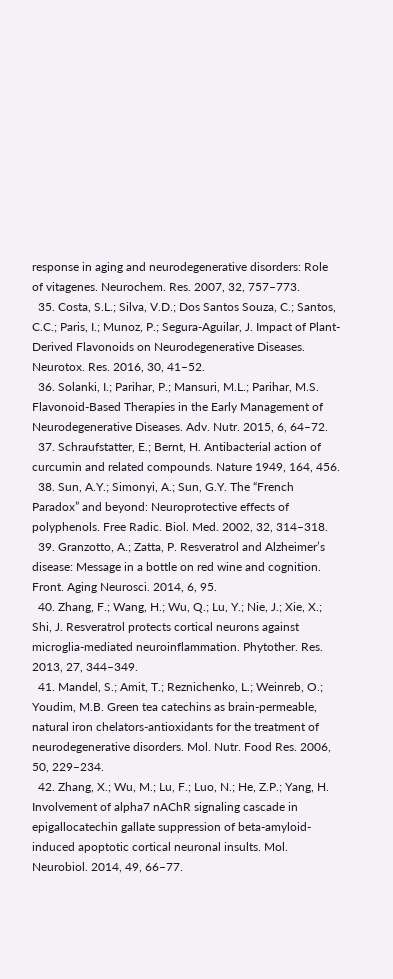response in aging and neurodegenerative disorders: Role of vitagenes. Neurochem. Res. 2007, 32, 757–773.
  35. Costa, S.L.; Silva, V.D.; Dos Santos Souza, C.; Santos, C.C.; Paris, I.; Munoz, P.; Segura-Aguilar, J. Impact of Plant-Derived Flavonoids on Neurodegenerative Diseases. Neurotox. Res. 2016, 30, 41–52.
  36. Solanki, I.; Parihar, P.; Mansuri, M.L.; Parihar, M.S. Flavonoid-Based Therapies in the Early Management of Neurodegenerative Diseases. Adv. Nutr. 2015, 6, 64–72.
  37. Schraufstatter, E.; Bernt, H. Antibacterial action of curcumin and related compounds. Nature 1949, 164, 456.
  38. Sun, A.Y.; Simonyi, A.; Sun, G.Y. The “French Paradox” and beyond: Neuroprotective effects of polyphenols. Free Radic. Biol. Med. 2002, 32, 314–318.
  39. Granzotto, A.; Zatta, P. Resveratrol and Alzheimer’s disease: Message in a bottle on red wine and cognition. Front. Aging Neurosci. 2014, 6, 95.
  40. Zhang, F.; Wang, H.; Wu, Q.; Lu, Y.; Nie, J.; Xie, X.; Shi, J. Resveratrol protects cortical neurons against microglia-mediated neuroinflammation. Phytother. Res. 2013, 27, 344–349.
  41. Mandel, S.; Amit, T.; Reznichenko, L.; Weinreb, O.; Youdim, M.B. Green tea catechins as brain-permeable, natural iron chelators-antioxidants for the treatment of neurodegenerative disorders. Mol. Nutr. Food Res. 2006, 50, 229–234.
  42. Zhang, X.; Wu, M.; Lu, F.; Luo, N.; He, Z.P.; Yang, H. Involvement of alpha7 nAChR signaling cascade in epigallocatechin gallate suppression of beta-amyloid-induced apoptotic cortical neuronal insults. Mol. Neurobiol. 2014, 49, 66–77.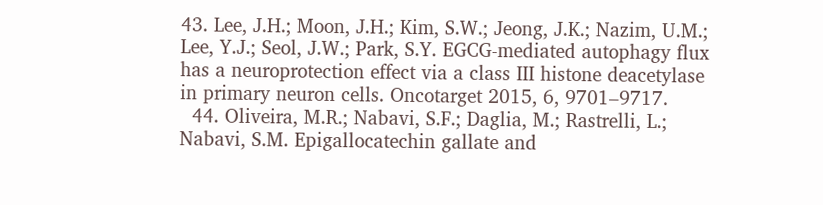43. Lee, J.H.; Moon, J.H.; Kim, S.W.; Jeong, J.K.; Nazim, U.M.; Lee, Y.J.; Seol, J.W.; Park, S.Y. EGCG-mediated autophagy flux has a neuroprotection effect via a class III histone deacetylase in primary neuron cells. Oncotarget 2015, 6, 9701–9717.
  44. Oliveira, M.R.; Nabavi, S.F.; Daglia, M.; Rastrelli, L.; Nabavi, S.M. Epigallocatechin gallate and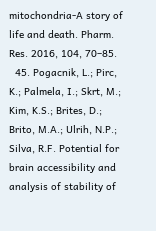mitochondria-A story of life and death. Pharm. Res. 2016, 104, 70–85.
  45. Pogacnik, L.; Pirc, K.; Palmela, I.; Skrt, M.; Kim, K.S.; Brites, D.; Brito, M.A.; Ulrih, N.P.; Silva, R.F. Potential for brain accessibility and analysis of stability of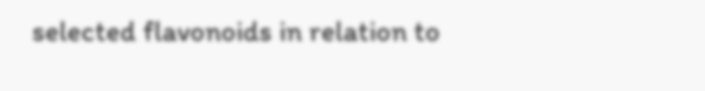selected flavonoids in relation to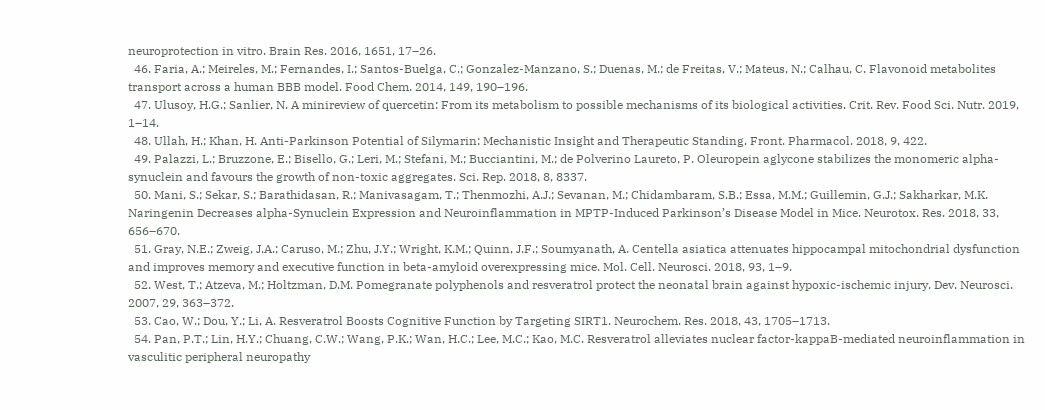neuroprotection in vitro. Brain Res. 2016, 1651, 17–26.
  46. Faria, A.; Meireles, M.; Fernandes, I.; Santos-Buelga, C.; Gonzalez-Manzano, S.; Duenas, M.; de Freitas, V.; Mateus, N.; Calhau, C. Flavonoid metabolites transport across a human BBB model. Food Chem. 2014, 149, 190–196.
  47. Ulusoy, H.G.; Sanlier, N. A minireview of quercetin: From its metabolism to possible mechanisms of its biological activities. Crit. Rev. Food Sci. Nutr. 2019, 1–14.
  48. Ullah, H.; Khan, H. Anti-Parkinson Potential of Silymarin: Mechanistic Insight and Therapeutic Standing. Front. Pharmacol. 2018, 9, 422.
  49. Palazzi, L.; Bruzzone, E.; Bisello, G.; Leri, M.; Stefani, M.; Bucciantini, M.; de Polverino Laureto, P. Oleuropein aglycone stabilizes the monomeric alpha-synuclein and favours the growth of non-toxic aggregates. Sci. Rep. 2018, 8, 8337.
  50. Mani, S.; Sekar, S.; Barathidasan, R.; Manivasagam, T.; Thenmozhi, A.J.; Sevanan, M.; Chidambaram, S.B.; Essa, M.M.; Guillemin, G.J.; Sakharkar, M.K. Naringenin Decreases alpha-Synuclein Expression and Neuroinflammation in MPTP-Induced Parkinson’s Disease Model in Mice. Neurotox. Res. 2018, 33, 656–670.
  51. Gray, N.E.; Zweig, J.A.; Caruso, M.; Zhu, J.Y.; Wright, K.M.; Quinn, J.F.; Soumyanath, A. Centella asiatica attenuates hippocampal mitochondrial dysfunction and improves memory and executive function in beta-amyloid overexpressing mice. Mol. Cell. Neurosci. 2018, 93, 1–9.
  52. West, T.; Atzeva, M.; Holtzman, D.M. Pomegranate polyphenols and resveratrol protect the neonatal brain against hypoxic-ischemic injury. Dev. Neurosci. 2007, 29, 363–372.
  53. Cao, W.; Dou, Y.; Li, A. Resveratrol Boosts Cognitive Function by Targeting SIRT1. Neurochem. Res. 2018, 43, 1705–1713.
  54. Pan, P.T.; Lin, H.Y.; Chuang, C.W.; Wang, P.K.; Wan, H.C.; Lee, M.C.; Kao, M.C. Resveratrol alleviates nuclear factor-kappaB-mediated neuroinflammation in vasculitic peripheral neuropathy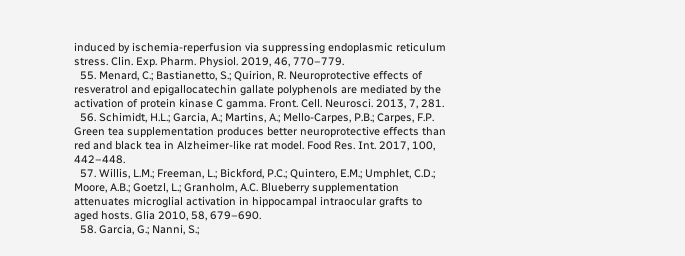induced by ischemia-reperfusion via suppressing endoplasmic reticulum stress. Clin. Exp. Pharm. Physiol. 2019, 46, 770–779.
  55. Menard, C.; Bastianetto, S.; Quirion, R. Neuroprotective effects of resveratrol and epigallocatechin gallate polyphenols are mediated by the activation of protein kinase C gamma. Front. Cell. Neurosci. 2013, 7, 281.
  56. Schimidt, H.L.; Garcia, A.; Martins, A.; Mello-Carpes, P.B.; Carpes, F.P. Green tea supplementation produces better neuroprotective effects than red and black tea in Alzheimer-like rat model. Food Res. Int. 2017, 100, 442–448.
  57. Willis, L.M.; Freeman, L.; Bickford, P.C.; Quintero, E.M.; Umphlet, C.D.; Moore, A.B.; Goetzl, L.; Granholm, A.C. Blueberry supplementation attenuates microglial activation in hippocampal intraocular grafts to aged hosts. Glia 2010, 58, 679–690.
  58. Garcia, G.; Nanni, S.;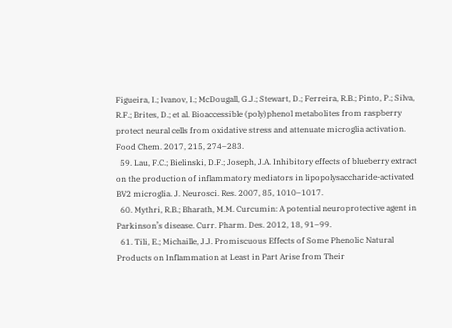Figueira, I.; Ivanov, I.; McDougall, G.J.; Stewart, D.; Ferreira, R.B.; Pinto, P.; Silva, R.F.; Brites, D.; et al. Bioaccessible (poly)phenol metabolites from raspberry protect neural cells from oxidative stress and attenuate microglia activation. Food Chem. 2017, 215, 274–283.
  59. Lau, F.C.; Bielinski, D.F.; Joseph, J.A. Inhibitory effects of blueberry extract on the production of inflammatory mediators in lipopolysaccharide-activated BV2 microglia. J. Neurosci. Res. 2007, 85, 1010–1017.
  60. Mythri, R.B.; Bharath, M.M. Curcumin: A potential neuroprotective agent in Parkinson’s disease. Curr. Pharm. Des. 2012, 18, 91–99.
  61. Tili, E.; Michaille, J.J. Promiscuous Effects of Some Phenolic Natural Products on Inflammation at Least in Part Arise from Their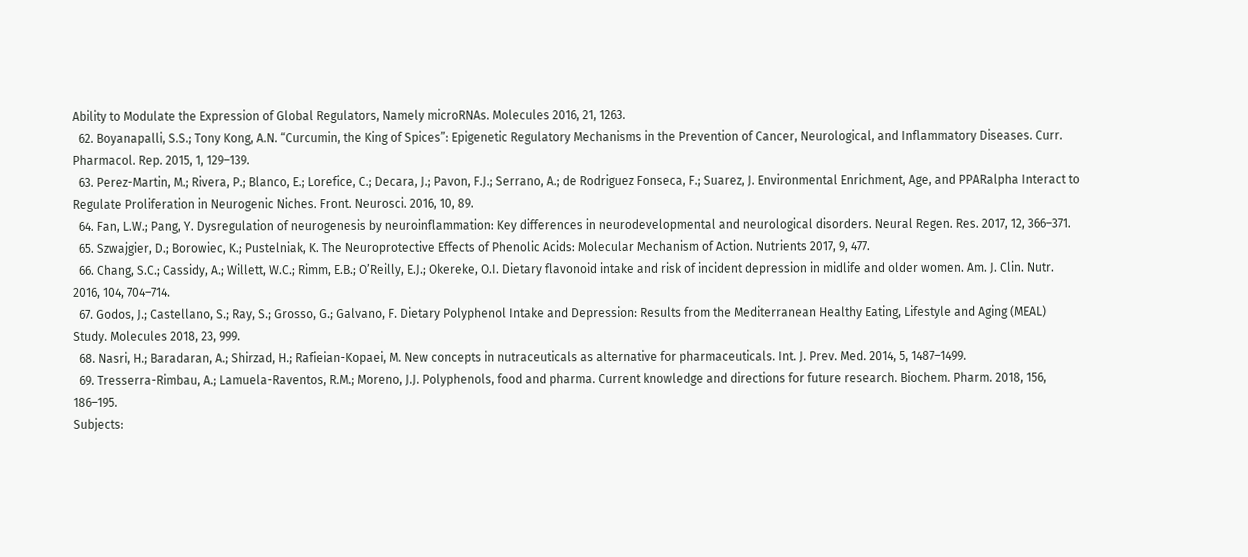Ability to Modulate the Expression of Global Regulators, Namely microRNAs. Molecules 2016, 21, 1263.
  62. Boyanapalli, S.S.; Tony Kong, A.N. “Curcumin, the King of Spices”: Epigenetic Regulatory Mechanisms in the Prevention of Cancer, Neurological, and Inflammatory Diseases. Curr. Pharmacol. Rep. 2015, 1, 129–139.
  63. Perez-Martin, M.; Rivera, P.; Blanco, E.; Lorefice, C.; Decara, J.; Pavon, F.J.; Serrano, A.; de Rodriguez Fonseca, F.; Suarez, J. Environmental Enrichment, Age, and PPARalpha Interact to Regulate Proliferation in Neurogenic Niches. Front. Neurosci. 2016, 10, 89.
  64. Fan, L.W.; Pang, Y. Dysregulation of neurogenesis by neuroinflammation: Key differences in neurodevelopmental and neurological disorders. Neural Regen. Res. 2017, 12, 366–371.
  65. Szwajgier, D.; Borowiec, K.; Pustelniak, K. The Neuroprotective Effects of Phenolic Acids: Molecular Mechanism of Action. Nutrients 2017, 9, 477.
  66. Chang, S.C.; Cassidy, A.; Willett, W.C.; Rimm, E.B.; O’Reilly, E.J.; Okereke, O.I. Dietary flavonoid intake and risk of incident depression in midlife and older women. Am. J. Clin. Nutr. 2016, 104, 704–714.
  67. Godos, J.; Castellano, S.; Ray, S.; Grosso, G.; Galvano, F. Dietary Polyphenol Intake and Depression: Results from the Mediterranean Healthy Eating, Lifestyle and Aging (MEAL) Study. Molecules 2018, 23, 999.
  68. Nasri, H.; Baradaran, A.; Shirzad, H.; Rafieian-Kopaei, M. New concepts in nutraceuticals as alternative for pharmaceuticals. Int. J. Prev. Med. 2014, 5, 1487–1499.
  69. Tresserra-Rimbau, A.; Lamuela-Raventos, R.M.; Moreno, J.J. Polyphenols, food and pharma. Current knowledge and directions for future research. Biochem. Pharm. 2018, 156, 186–195.
Subjects: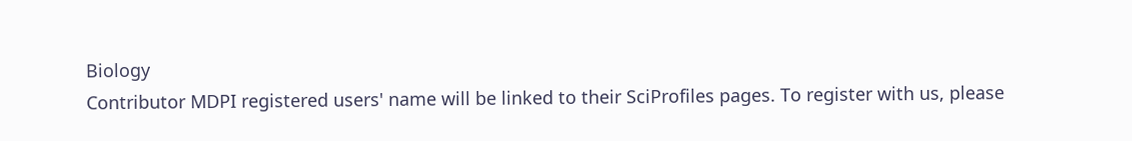Biology
Contributor MDPI registered users' name will be linked to their SciProfiles pages. To register with us, please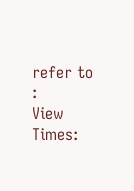refer to :
View Times: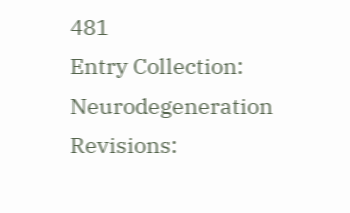481
Entry Collection: Neurodegeneration
Revisions: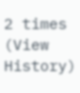2 times (View History)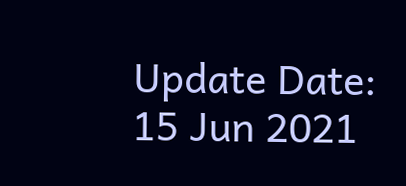Update Date: 15 Jun 2021